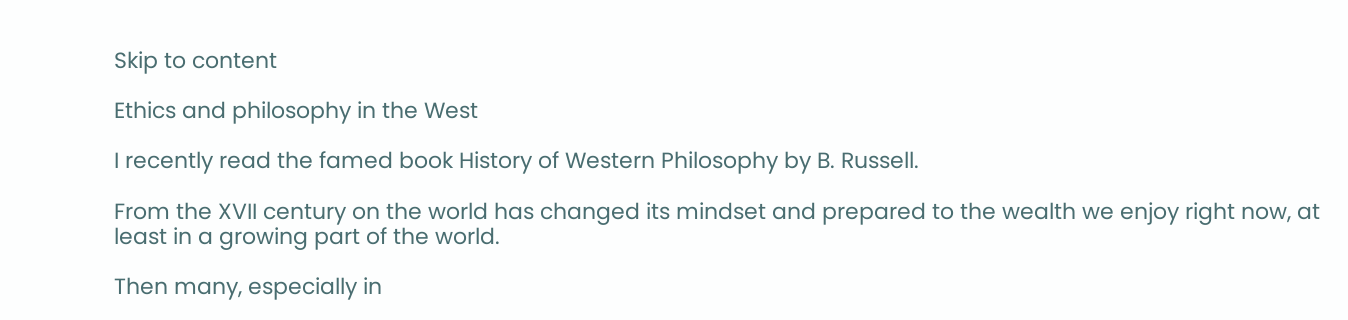Skip to content

Ethics and philosophy in the West

I recently read the famed book History of Western Philosophy by B. Russell.

From the XVII century on the world has changed its mindset and prepared to the wealth we enjoy right now, at least in a growing part of the world.

Then many, especially in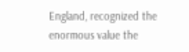England, recognized the enormous value the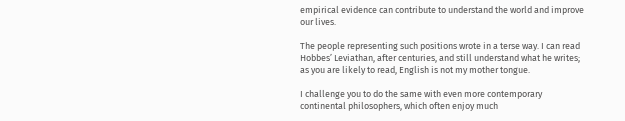empirical evidence can contribute to understand the world and improve our lives.

The people representing such positions wrote in a terse way. I can read Hobbes’ Leviathan, after centuries, and still understand what he writes; as you are likely to read, English is not my mother tongue.

I challenge you to do the same with even more contemporary continental philosophers, which often enjoy much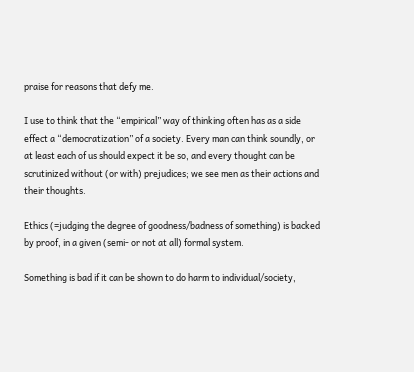praise for reasons that defy me.

I use to think that the “empirical” way of thinking often has as a side effect a “democratization” of a society. Every man can think soundly, or at least each of us should expect it be so, and every thought can be scrutinized without (or with) prejudices; we see men as their actions and their thoughts.

Ethics (=judging the degree of goodness/badness of something) is backed by proof, in a given (semi- or not at all) formal system.

Something is bad if it can be shown to do harm to individual/society,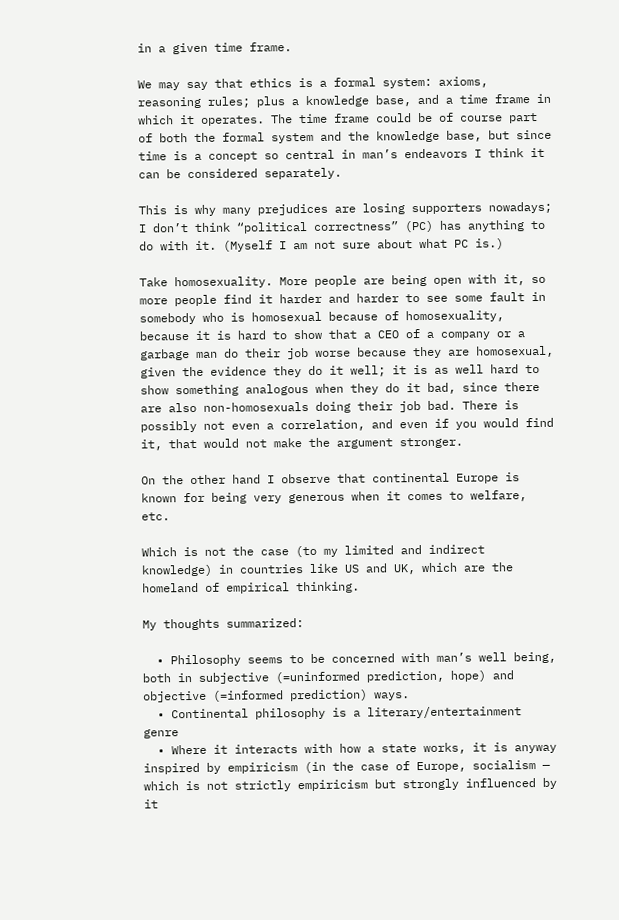in a given time frame.

We may say that ethics is a formal system: axioms, reasoning rules; plus a knowledge base, and a time frame in which it operates. The time frame could be of course part of both the formal system and the knowledge base, but since time is a concept so central in man’s endeavors I think it can be considered separately.

This is why many prejudices are losing supporters nowadays; I don’t think “political correctness” (PC) has anything to do with it. (Myself I am not sure about what PC is.)

Take homosexuality. More people are being open with it, so more people find it harder and harder to see some fault in somebody who is homosexual because of homosexuality, because it is hard to show that a CEO of a company or a garbage man do their job worse because they are homosexual, given the evidence they do it well; it is as well hard to show something analogous when they do it bad, since there are also non-homosexuals doing their job bad. There is possibly not even a correlation, and even if you would find it, that would not make the argument stronger.

On the other hand I observe that continental Europe is known for being very generous when it comes to welfare, etc.

Which is not the case (to my limited and indirect knowledge) in countries like US and UK, which are the homeland of empirical thinking.

My thoughts summarized:

  • Philosophy seems to be concerned with man’s well being, both in subjective (=uninformed prediction, hope) and objective (=informed prediction) ways.
  • Continental philosophy is a literary/entertainment genre
  • Where it interacts with how a state works, it is anyway inspired by empiricism (in the case of Europe, socialism — which is not strictly empiricism but strongly influenced by it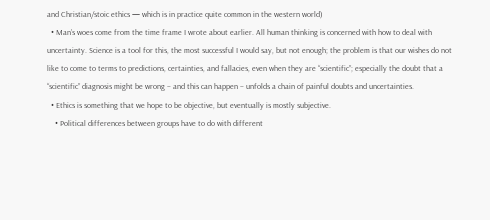and Christian/stoic ethics — which is in practice quite common in the western world)
  • Man’s woes come from the time frame I wrote about earlier. All human thinking is concerned with how to deal with uncertainty. Science is a tool for this, the most successful I would say, but not enough; the problem is that our wishes do not like to come to terms to predictions, certainties, and fallacies, even when they are “scientific”; especially the doubt that a “scientific” diagnosis might be wrong – and this can happen – unfolds a chain of painful doubts and uncertainties.
  • Ethics is something that we hope to be objective, but eventually is mostly subjective.
    • Political differences between groups have to do with different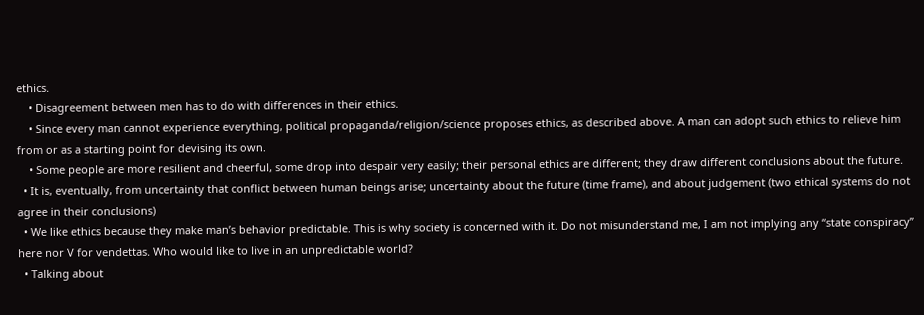ethics.
    • Disagreement between men has to do with differences in their ethics.
    • Since every man cannot experience everything, political propaganda/religion/science proposes ethics, as described above. A man can adopt such ethics to relieve him from or as a starting point for devising its own.
    • Some people are more resilient and cheerful, some drop into despair very easily; their personal ethics are different; they draw different conclusions about the future.
  • It is, eventually, from uncertainty that conflict between human beings arise; uncertainty about the future (time frame), and about judgement (two ethical systems do not agree in their conclusions)
  • We like ethics because they make man’s behavior predictable. This is why society is concerned with it. Do not misunderstand me, I am not implying any “state conspiracy” here nor V for vendettas. Who would like to live in an unpredictable world?
  • Talking about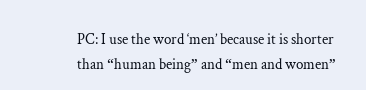PC: I use the word ‘men’ because it is shorter than “human being” and “men and women”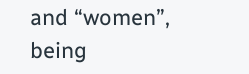and “women”, being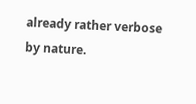already rather verbose by nature.